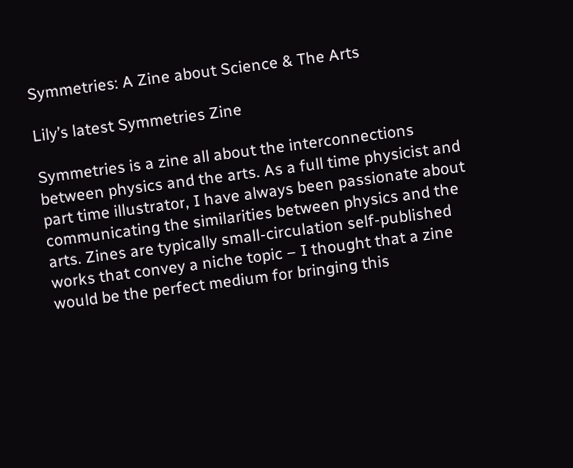Symmetries: A Zine about Science & The Arts

Lily’s latest Symmetries Zine

Symmetries is a zine all about the interconnections between physics and the arts. As a full time physicist and part time illustrator, I have always been passionate about communicating the similarities between physics and the arts. Zines are typically small-circulation self-published works that convey a niche topic – I thought that a zine would be the perfect medium for bringing this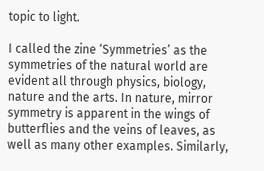topic to light.

I called the zine ‘Symmetries’ as the symmetries of the natural world are evident all through physics, biology, nature and the arts. In nature, mirror symmetry is apparent in the wings of butterflies and the veins of leaves, as well as many other examples. Similarly,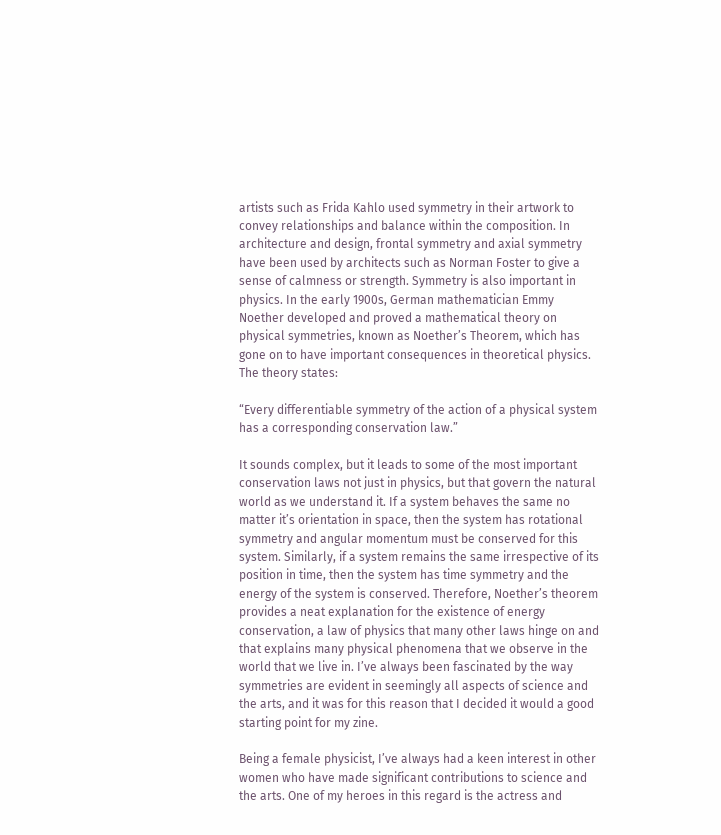artists such as Frida Kahlo used symmetry in their artwork to convey relationships and balance within the composition. In architecture and design, frontal symmetry and axial symmetry have been used by architects such as Norman Foster to give a sense of calmness or strength. Symmetry is also important in physics. In the early 1900s, German mathematician Emmy Noether developed and proved a mathematical theory on physical symmetries, known as Noether’s Theorem, which has gone on to have important consequences in theoretical physics. The theory states:

“Every differentiable symmetry of the action of a physical system has a corresponding conservation law.”

It sounds complex, but it leads to some of the most important conservation laws not just in physics, but that govern the natural world as we understand it. If a system behaves the same no matter it’s orientation in space, then the system has rotational symmetry and angular momentum must be conserved for this system. Similarly, if a system remains the same irrespective of its position in time, then the system has time symmetry and the energy of the system is conserved. Therefore, Noether’s theorem provides a neat explanation for the existence of energy conservation, a law of physics that many other laws hinge on and that explains many physical phenomena that we observe in the world that we live in. I’ve always been fascinated by the way symmetries are evident in seemingly all aspects of science and the arts, and it was for this reason that I decided it would a good starting point for my zine.

Being a female physicist, I’ve always had a keen interest in other women who have made significant contributions to science and the arts. One of my heroes in this regard is the actress and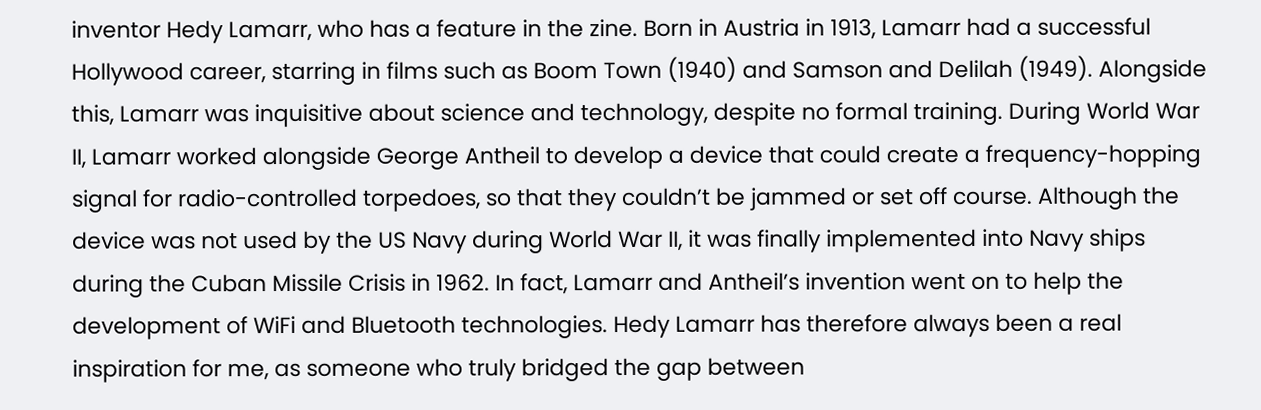inventor Hedy Lamarr, who has a feature in the zine. Born in Austria in 1913, Lamarr had a successful Hollywood career, starring in films such as Boom Town (1940) and Samson and Delilah (1949). Alongside this, Lamarr was inquisitive about science and technology, despite no formal training. During World War II, Lamarr worked alongside George Antheil to develop a device that could create a frequency-hopping signal for radio-controlled torpedoes, so that they couldn’t be jammed or set off course. Although the device was not used by the US Navy during World War II, it was finally implemented into Navy ships during the Cuban Missile Crisis in 1962. In fact, Lamarr and Antheil’s invention went on to help the development of WiFi and Bluetooth technologies. Hedy Lamarr has therefore always been a real inspiration for me, as someone who truly bridged the gap between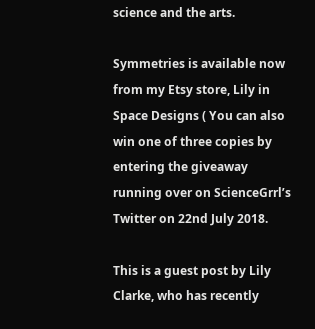science and the arts.

Symmetries is available now from my Etsy store, Lily in Space Designs ( You can also win one of three copies by entering the giveaway running over on ScienceGrrl’s Twitter on 22nd July 2018.

This is a guest post by Lily Clarke, who has recently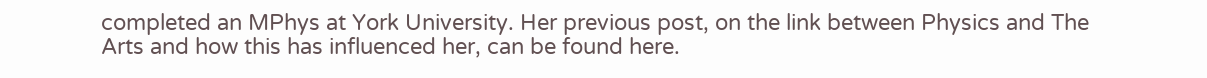completed an MPhys at York University. Her previous post, on the link between Physics and The Arts and how this has influenced her, can be found here.